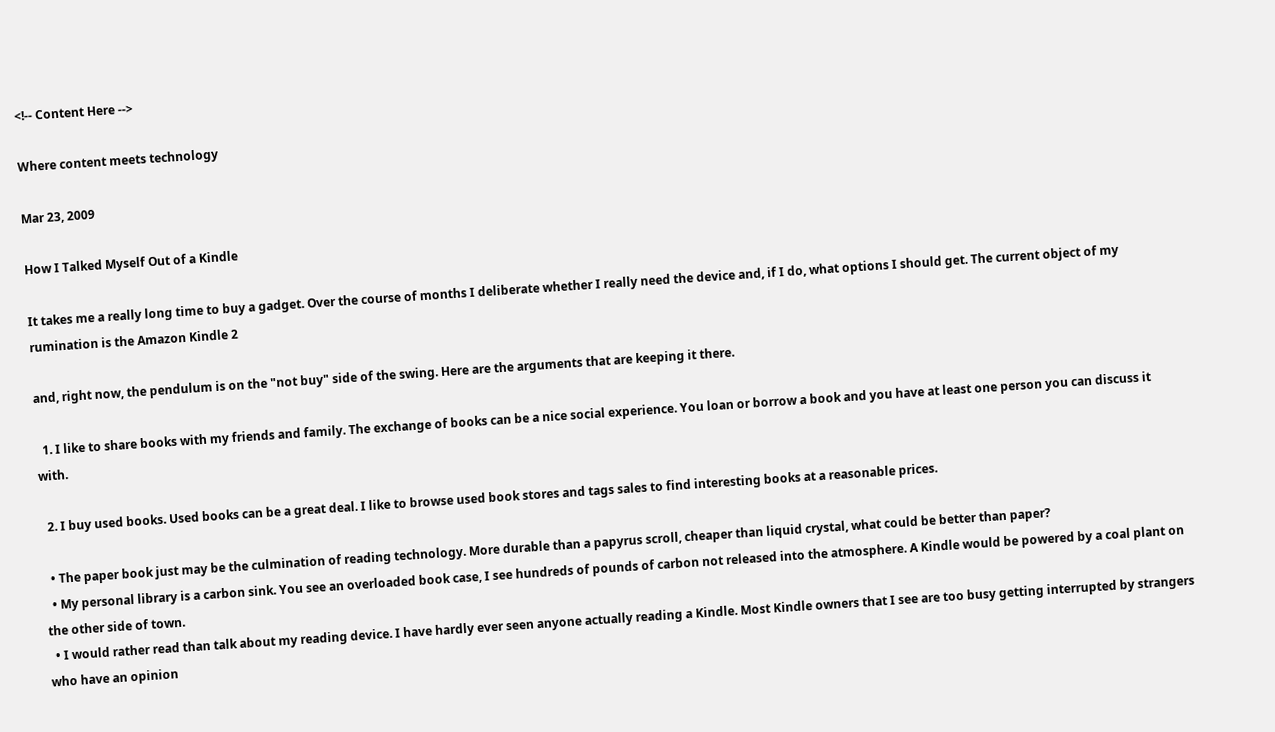<!-- Content Here -->

Where content meets technology

Mar 23, 2009

How I Talked Myself Out of a Kindle

It takes me a really long time to buy a gadget. Over the course of months I deliberate whether I really need the device and, if I do, what options I should get. The current object of my rumination is the Amazon Kindle 2

and, right now, the pendulum is on the "not buy" side of the swing. Here are the arguments that are keeping it there.

  1. I like to share books with my friends and family. The exchange of books can be a nice social experience. You loan or borrow a book and you have at least one person you can discuss it with.

  2. I buy used books. Used books can be a great deal. I like to browse used book stores and tags sales to find interesting books at a reasonable prices.

  • The paper book just may be the culmination of reading technology. More durable than a papyrus scroll, cheaper than liquid crystal, what could be better than paper?
  • My personal library is a carbon sink. You see an overloaded book case, I see hundreds of pounds of carbon not released into the atmosphere. A Kindle would be powered by a coal plant on the other side of town.
  • I would rather read than talk about my reading device. I have hardly ever seen anyone actually reading a Kindle. Most Kindle owners that I see are too busy getting interrupted by strangers who have an opinion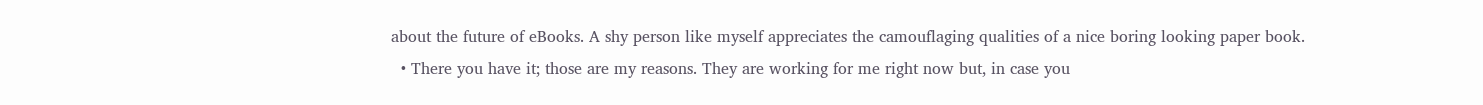about the future of eBooks. A shy person like myself appreciates the camouflaging qualities of a nice boring looking paper book.
  • There you have it; those are my reasons. They are working for me right now but, in case you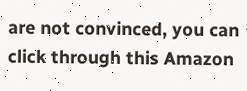are not convinced, you can click through this Amazon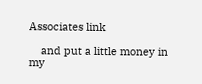Associates link

    and put a little money in my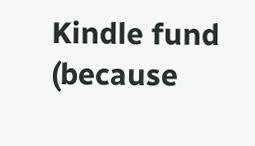Kindle fund (because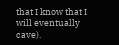that I know that I will eventually cave).